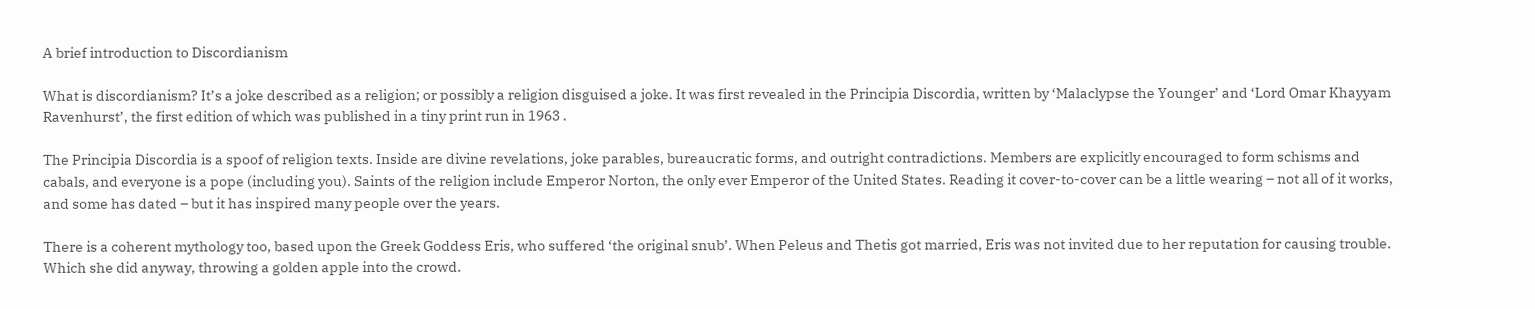A brief introduction to Discordianism

What is discordianism? It’s a joke described as a religion; or possibly a religion disguised a joke. It was first revealed in the Principia Discordia, written by ‘Malaclypse the Younger’ and ‘Lord Omar Khayyam Ravenhurst’, the first edition of which was published in a tiny print run in 1963 .

The Principia Discordia is a spoof of religion texts. Inside are divine revelations, joke parables, bureaucratic forms, and outright contradictions. Members are explicitly encouraged to form schisms and cabals, and everyone is a pope (including you). Saints of the religion include Emperor Norton, the only ever Emperor of the United States. Reading it cover-to-cover can be a little wearing – not all of it works, and some has dated – but it has inspired many people over the years.

There is a coherent mythology too, based upon the Greek Goddess Eris, who suffered ‘the original snub’. When Peleus and Thetis got married, Eris was not invited due to her reputation for causing trouble. Which she did anyway, throwing a golden apple into the crowd.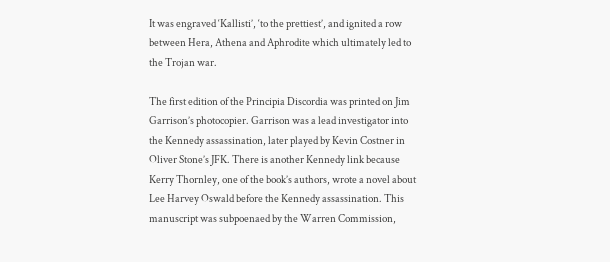It was engraved ‘Kallisti’, ‘to the prettiest’, and ignited a row between Hera, Athena and Aphrodite which ultimately led to the Trojan war.

The first edition of the Principia Discordia was printed on Jim Garrison’s photocopier. Garrison was a lead investigator into the Kennedy assassination, later played by Kevin Costner in Oliver Stone’s JFK. There is another Kennedy link because Kerry Thornley, one of the book’s authors, wrote a novel about Lee Harvey Oswald before the Kennedy assassination. This manuscript was subpoenaed by the Warren Commission,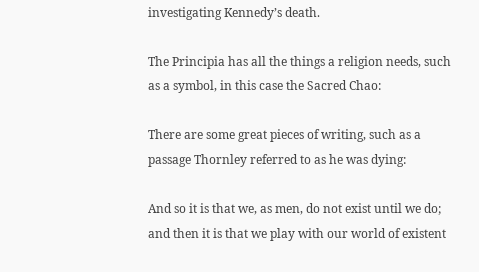investigating Kennedy’s death.

The Principia has all the things a religion needs, such as a symbol, in this case the Sacred Chao:

There are some great pieces of writing, such as a passage Thornley referred to as he was dying:

And so it is that we, as men, do not exist until we do; and then it is that we play with our world of existent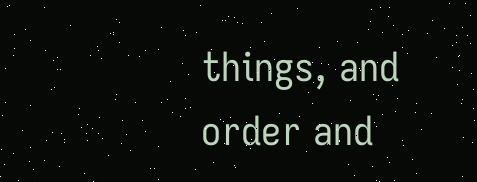things, and order and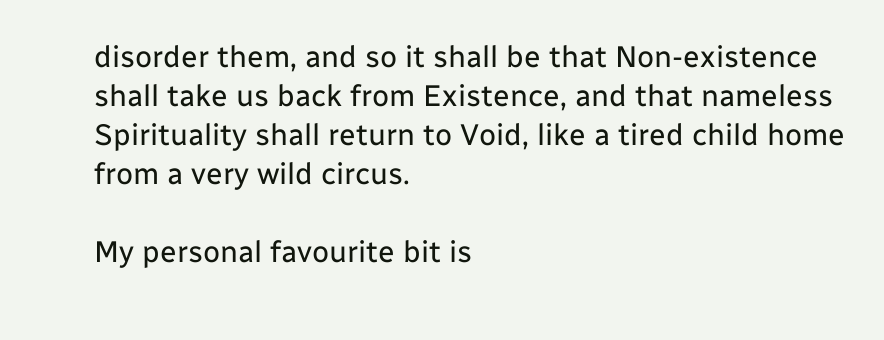disorder them, and so it shall be that Non-existence shall take us back from Existence, and that nameless Spirituality shall return to Void, like a tired child home from a very wild circus.

My personal favourite bit is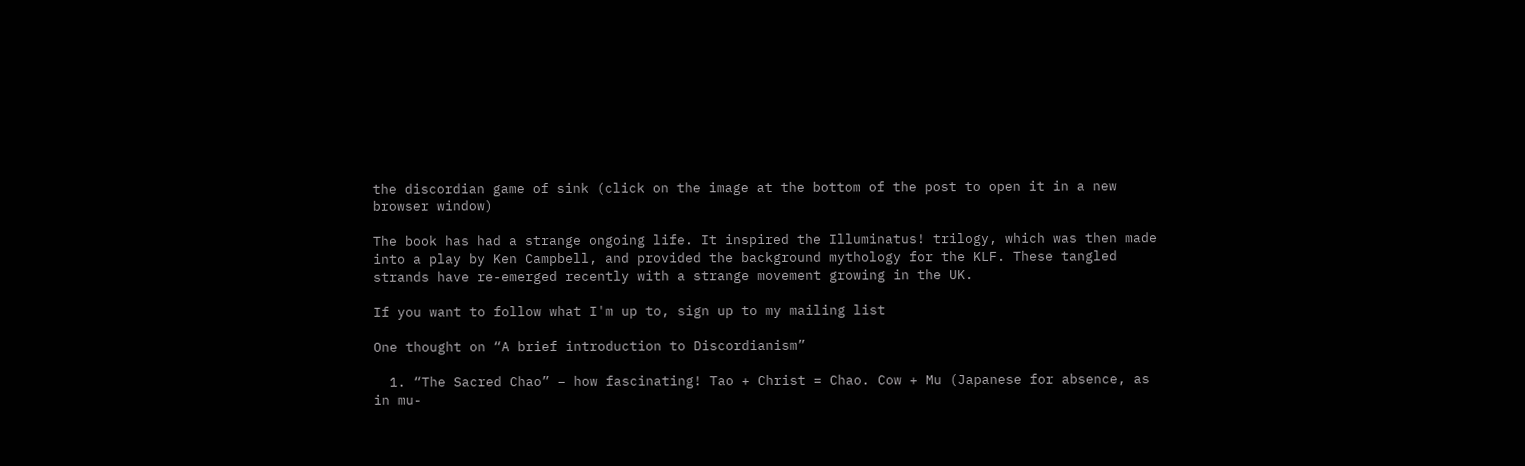the discordian game of sink (click on the image at the bottom of the post to open it in a new browser window)

The book has had a strange ongoing life. It inspired the Illuminatus! trilogy, which was then made into a play by Ken Campbell, and provided the background mythology for the KLF. These tangled strands have re-emerged recently with a strange movement growing in the UK.

If you want to follow what I'm up to, sign up to my mailing list

One thought on “A brief introduction to Discordianism”

  1. “The Sacred Chao” – how fascinating! Tao + Christ = Chao. Cow + Mu (Japanese for absence, as in mu-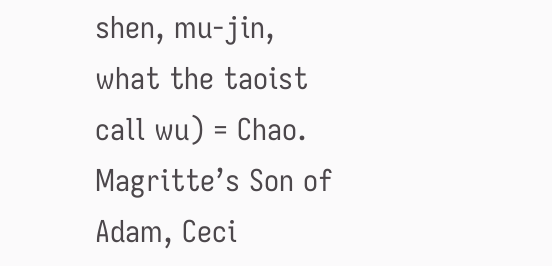shen, mu-jin, what the taoist call wu) = Chao. Magritte’s Son of Adam, Ceci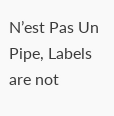N’est Pas Un Pipe, Labels are not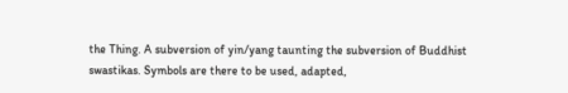the Thing. A subversion of yin/yang taunting the subversion of Buddhist swastikas. Symbols are there to be used, adapted,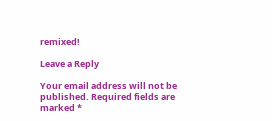remixed!

Leave a Reply

Your email address will not be published. Required fields are marked *